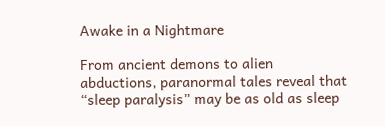Awake in a Nightmare

From ancient demons to alien abductions, paranormal tales reveal that “sleep paralysis” may be as old as sleep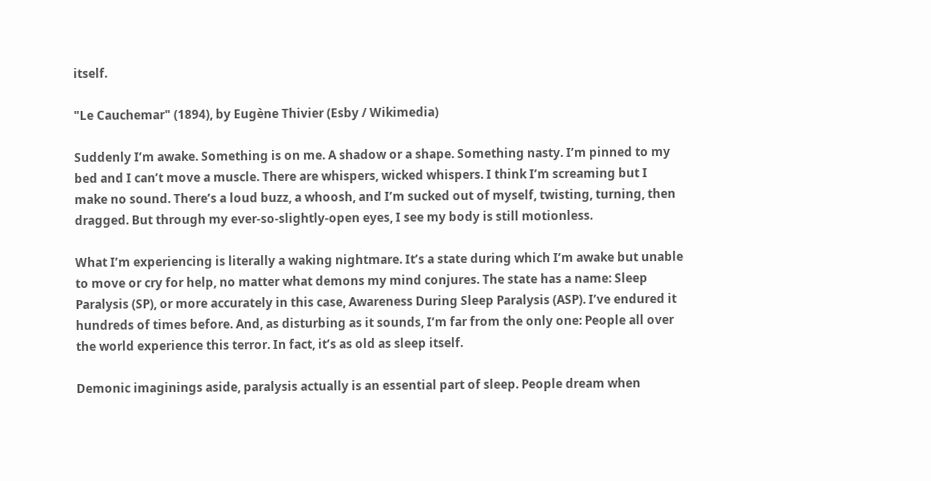itself.

"Le Cauchemar" (1894), by Eugène Thivier (Esby / Wikimedia)

Suddenly I’m awake. Something is on me. A shadow or a shape. Something nasty. I’m pinned to my bed and I can’t move a muscle. There are whispers, wicked whispers. I think I’m screaming but I make no sound. There’s a loud buzz, a whoosh, and I’m sucked out of myself, twisting, turning, then dragged. But through my ever-so-slightly-open eyes, I see my body is still motionless.

What I’m experiencing is literally a waking nightmare. It’s a state during which I’m awake but unable to move or cry for help, no matter what demons my mind conjures. The state has a name: Sleep Paralysis (SP), or more accurately in this case, Awareness During Sleep Paralysis (ASP). I’ve endured it hundreds of times before. And, as disturbing as it sounds, I’m far from the only one: People all over the world experience this terror. In fact, it’s as old as sleep itself.

Demonic imaginings aside, paralysis actually is an essential part of sleep. People dream when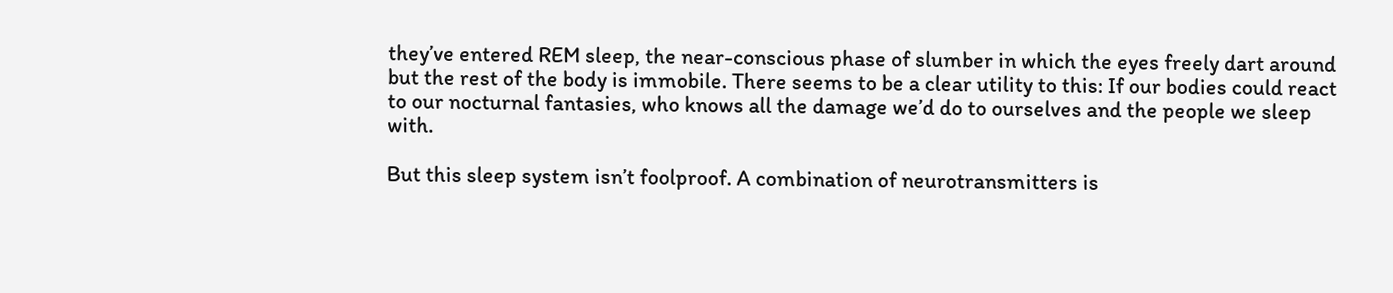they’ve entered REM sleep, the near-conscious phase of slumber in which the eyes freely dart around but the rest of the body is immobile. There seems to be a clear utility to this: If our bodies could react to our nocturnal fantasies, who knows all the damage we’d do to ourselves and the people we sleep with.

But this sleep system isn’t foolproof. A combination of neurotransmitters is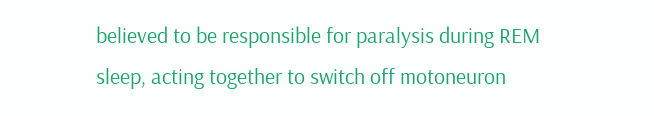believed to be responsible for paralysis during REM sleep, acting together to switch off motoneuron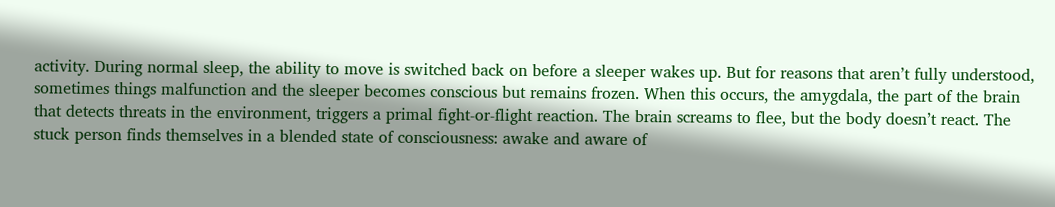activity. During normal sleep, the ability to move is switched back on before a sleeper wakes up. But for reasons that aren’t fully understood, sometimes things malfunction and the sleeper becomes conscious but remains frozen. When this occurs, the amygdala, the part of the brain that detects threats in the environment, triggers a primal fight-or-flight reaction. The brain screams to flee, but the body doesn’t react. The stuck person finds themselves in a blended state of consciousness: awake and aware of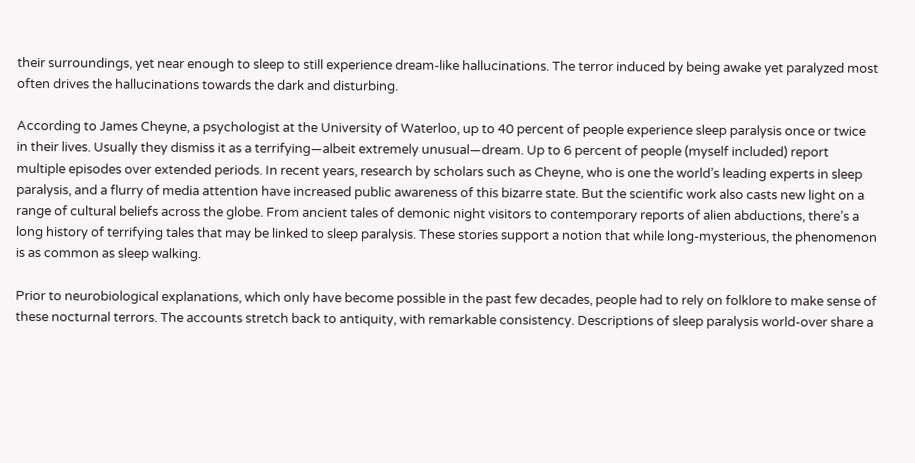their surroundings, yet near enough to sleep to still experience dream-like hallucinations. The terror induced by being awake yet paralyzed most often drives the hallucinations towards the dark and disturbing.

According to James Cheyne, a psychologist at the University of Waterloo, up to 40 percent of people experience sleep paralysis once or twice in their lives. Usually they dismiss it as a terrifying—albeit extremely unusual—dream. Up to 6 percent of people (myself included) report multiple episodes over extended periods. In recent years, research by scholars such as Cheyne, who is one the world’s leading experts in sleep paralysis, and a flurry of media attention have increased public awareness of this bizarre state. But the scientific work also casts new light on a range of cultural beliefs across the globe. From ancient tales of demonic night visitors to contemporary reports of alien abductions, there’s a long history of terrifying tales that may be linked to sleep paralysis. These stories support a notion that while long-mysterious, the phenomenon is as common as sleep walking.

Prior to neurobiological explanations, which only have become possible in the past few decades, people had to rely on folklore to make sense of these nocturnal terrors. The accounts stretch back to antiquity, with remarkable consistency. Descriptions of sleep paralysis world-over share a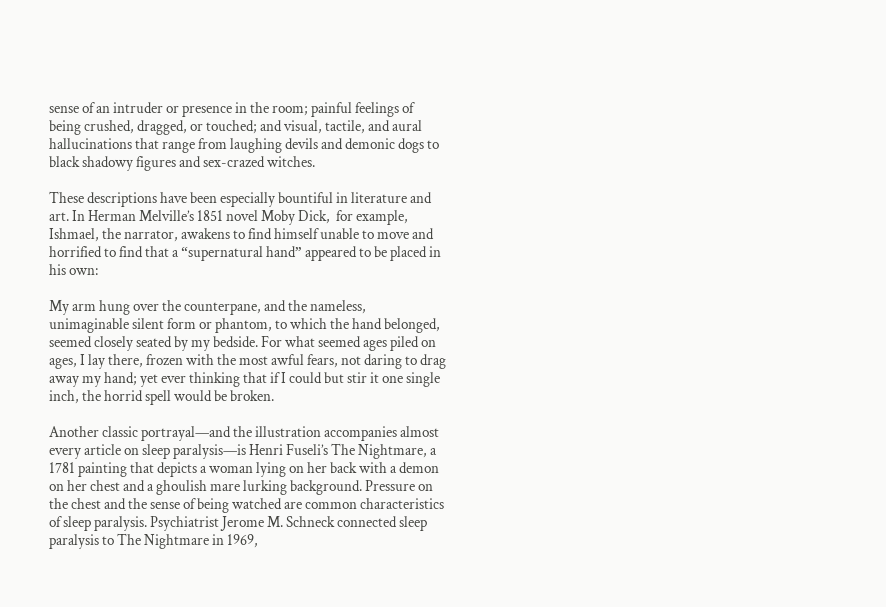sense of an intruder or presence in the room; painful feelings of being crushed, dragged, or touched; and visual, tactile, and aural hallucinations that range from laughing devils and demonic dogs to black shadowy figures and sex-crazed witches.

These descriptions have been especially bountiful in literature and art. In Herman Melville’s 1851 novel Moby Dick,  for example, Ishmael, the narrator, awakens to find himself unable to move and horrified to find that a “supernatural hand” appeared to be placed in his own:

My arm hung over the counterpane, and the nameless, unimaginable silent form or phantom, to which the hand belonged, seemed closely seated by my bedside. For what seemed ages piled on ages, I lay there, frozen with the most awful fears, not daring to drag away my hand; yet ever thinking that if I could but stir it one single inch, the horrid spell would be broken.

Another classic portrayal—and the illustration accompanies almost every article on sleep paralysis—is Henri Fuseli’s The Nightmare, a 1781 painting that depicts a woman lying on her back with a demon on her chest and a ghoulish mare lurking background. Pressure on the chest and the sense of being watched are common characteristics of sleep paralysis. Psychiatrist Jerome M. Schneck connected sleep paralysis to The Nightmare in 1969,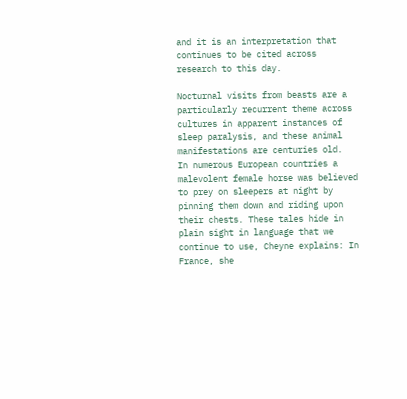and it is an interpretation that continues to be cited across research to this day.

Nocturnal visits from beasts are a particularly recurrent theme across cultures in apparent instances of sleep paralysis, and these animal manifestations are centuries old.  In numerous European countries a malevolent female horse was believed to prey on sleepers at night by pinning them down and riding upon their chests. These tales hide in plain sight in language that we continue to use, Cheyne explains: In France, she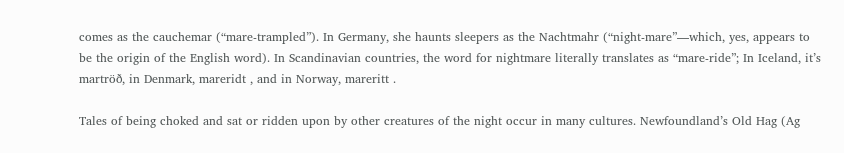comes as the cauchemar (“mare-trampled”). In Germany, she haunts sleepers as the Nachtmahr (“night-mare”—which, yes, appears to be the origin of the English word). In Scandinavian countries, the word for nightmare literally translates as “mare-ride”; In Iceland, it’s martröð, in Denmark, mareridt , and in Norway, mareritt .

Tales of being choked and sat or ridden upon by other creatures of the night occur in many cultures. Newfoundland’s Old Hag (Ag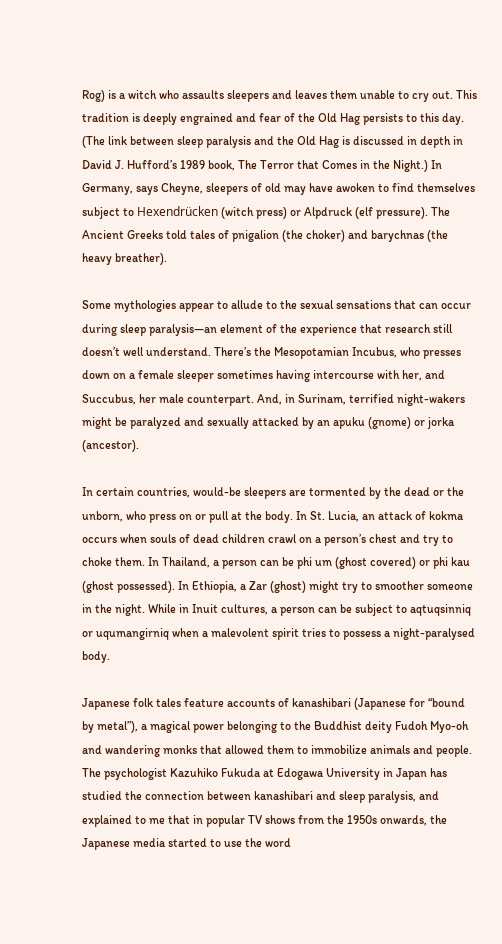Rog) is a witch who assaults sleepers and leaves them unable to cry out. This tradition is deeply engrained and fear of the Old Hag persists to this day. (The link between sleep paralysis and the Old Hag is discussed in depth in David J. Hufford’s 1989 book, The Terror that Comes in the Night.) In Germany, says Cheyne, sleepers of old may have awoken to find themselves subject to Hexendrücken (witch press) or Alpdruck (elf pressure). The Ancient Greeks told tales of pnigalion (the choker) and barychnas (the heavy breather).

Some mythologies appear to allude to the sexual sensations that can occur during sleep paralysis—an element of the experience that research still doesn’t well understand. There’s the Mesopotamian Incubus, who presses down on a female sleeper sometimes having intercourse with her, and Succubus, her male counterpart. And, in Surinam, terrified night-wakers might be paralyzed and sexually attacked by an apuku (gnome) or jorka (ancestor).

In certain countries, would-be sleepers are tormented by the dead or the unborn, who press on or pull at the body. In St. Lucia, an attack of kokma occurs when souls of dead children crawl on a person’s chest and try to choke them. In Thailand, a person can be phi um (ghost covered) or phi kau (ghost possessed). In Ethiopia, a Zar (ghost) might try to smoother someone in the night. While in Inuit cultures, a person can be subject to aqtuqsinniq or uqumangirniq when a malevolent spirit tries to possess a night-paralysed body.

Japanese folk tales feature accounts of kanashibari (Japanese for “bound by metal”), a magical power belonging to the Buddhist deity Fudoh Myo-oh and wandering monks that allowed them to immobilize animals and people. The psychologist Kazuhiko Fukuda at Edogawa University in Japan has studied the connection between kanashibari and sleep paralysis, and explained to me that in popular TV shows from the 1950s onwards, the Japanese media started to use the word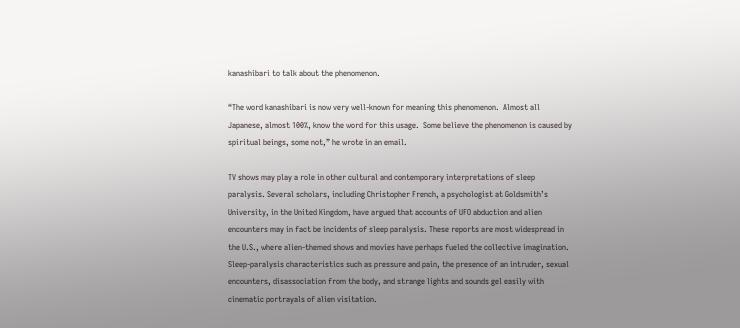kanashibari to talk about the phenomenon.

“The word kanashibari is now very well-known for meaning this phenomenon.  Almost all Japanese, almost 100%, know the word for this usage.  Some believe the phenomenon is caused by spiritual beings, some not,” he wrote in an email.

TV shows may play a role in other cultural and contemporary interpretations of sleep paralysis. Several scholars, including Christopher French, a psychologist at Goldsmith’s University, in the United Kingdom, have argued that accounts of UFO abduction and alien encounters may in fact be incidents of sleep paralysis. These reports are most widespread in the U.S., where alien-themed shows and movies have perhaps fueled the collective imagination. Sleep-paralysis characteristics such as pressure and pain, the presence of an intruder, sexual encounters, disassociation from the body, and strange lights and sounds gel easily with cinematic portrayals of alien visitation.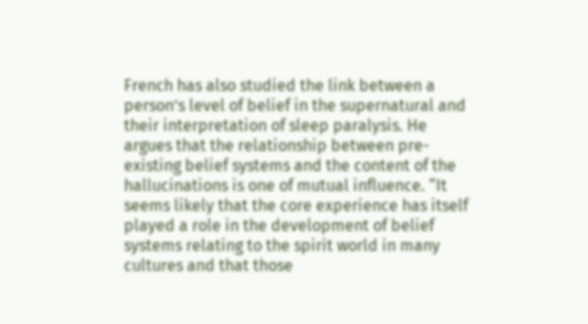French has also studied the link between a person’s level of belief in the supernatural and their interpretation of sleep paralysis. He argues that the relationship between pre-existing belief systems and the content of the hallucinations is one of mutual influence. “It seems likely that the core experience has itself played a role in the development of belief systems relating to the spirit world in many cultures and that those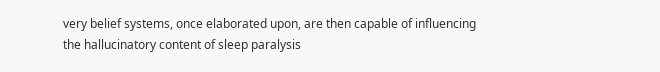very belief systems, once elaborated upon, are then capable of influencing the hallucinatory content of sleep paralysis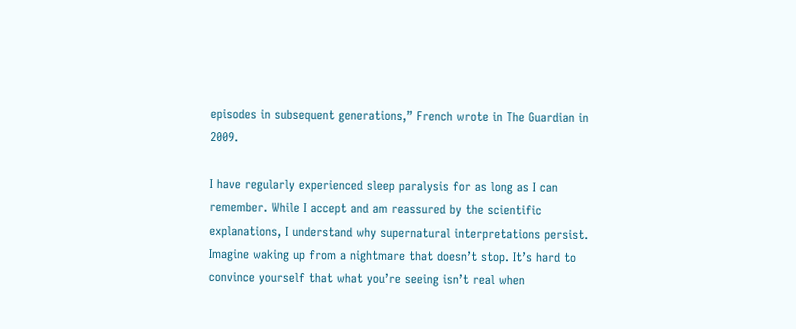episodes in subsequent generations,” French wrote in The Guardian in 2009.

I have regularly experienced sleep paralysis for as long as I can remember. While I accept and am reassured by the scientific explanations, I understand why supernatural interpretations persist. Imagine waking up from a nightmare that doesn’t stop. It’s hard to convince yourself that what you’re seeing isn’t real when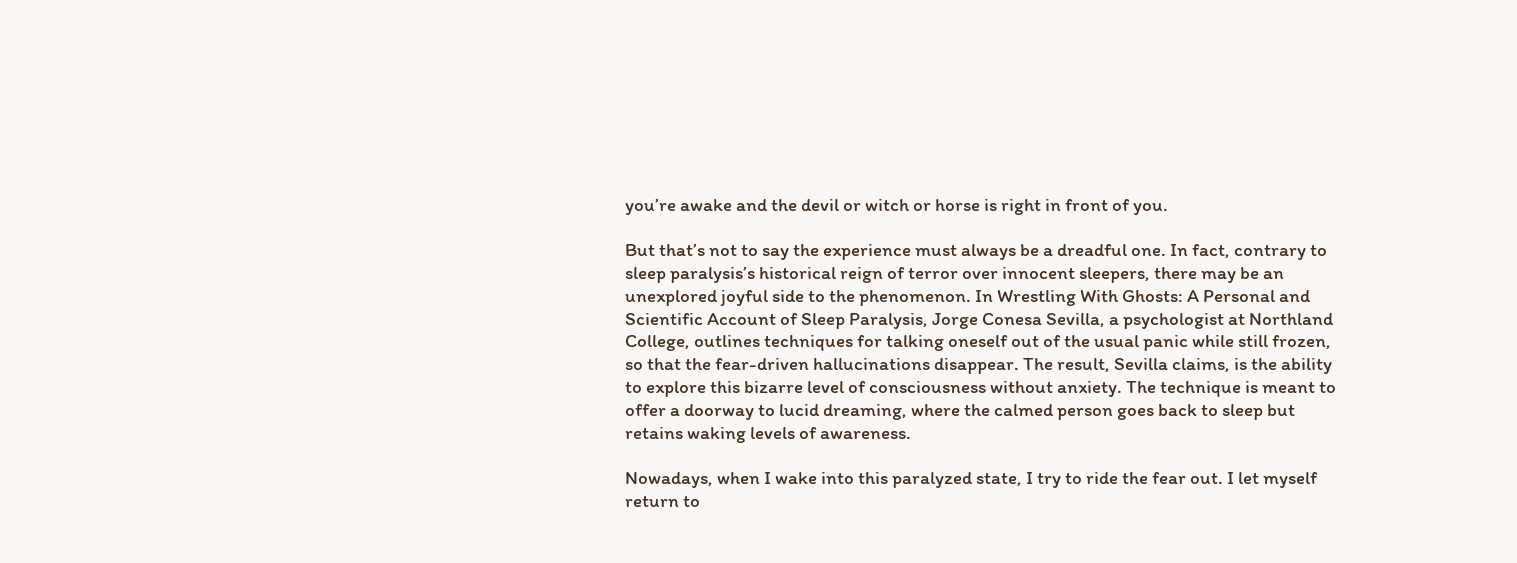you’re awake and the devil or witch or horse is right in front of you.

But that’s not to say the experience must always be a dreadful one. In fact, contrary to sleep paralysis’s historical reign of terror over innocent sleepers, there may be an unexplored joyful side to the phenomenon. In Wrestling With Ghosts: A Personal and Scientific Account of Sleep Paralysis, Jorge Conesa Sevilla, a psychologist at Northland College, outlines techniques for talking oneself out of the usual panic while still frozen, so that the fear-driven hallucinations disappear. The result, Sevilla claims, is the ability to explore this bizarre level of consciousness without anxiety. The technique is meant to offer a doorway to lucid dreaming, where the calmed person goes back to sleep but retains waking levels of awareness.

Nowadays, when I wake into this paralyzed state, I try to ride the fear out. I let myself return to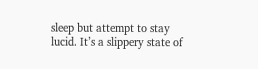sleep but attempt to stay lucid. It’s a slippery state of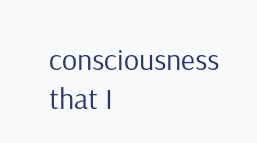consciousness that I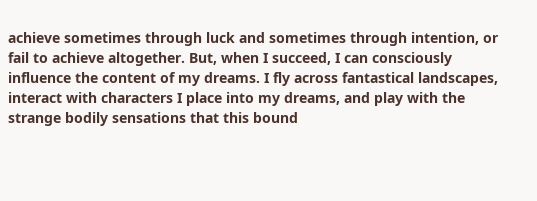achieve sometimes through luck and sometimes through intention, or fail to achieve altogether. But, when I succeed, I can consciously influence the content of my dreams. I fly across fantastical landscapes, interact with characters I place into my dreams, and play with the strange bodily sensations that this bound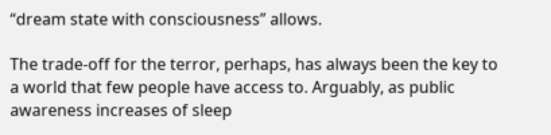“dream state with consciousness” allows.

The trade-off for the terror, perhaps, has always been the key to a world that few people have access to. Arguably, as public awareness increases of sleep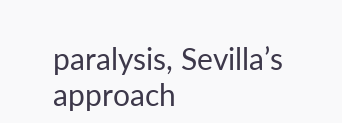paralysis, Sevilla’s approach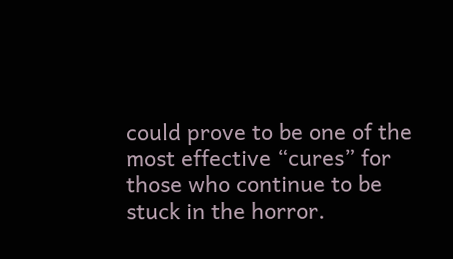could prove to be one of the most effective “cures” for those who continue to be stuck in the horror.